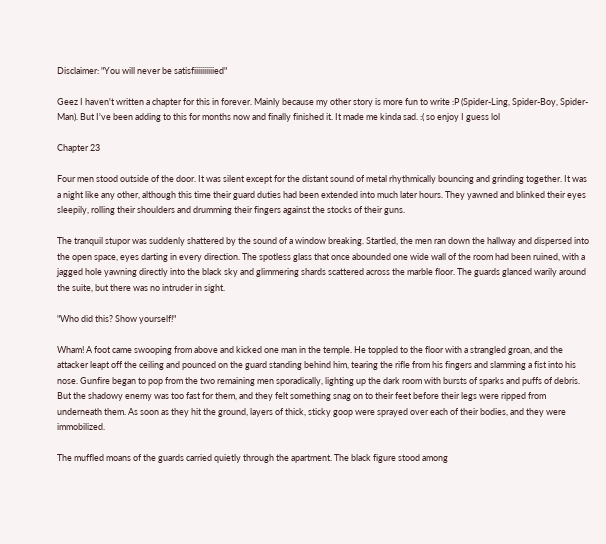Disclaimer: "You will never be satisfiiiiiiiiiied"

Geez I haven't written a chapter for this in forever. Mainly because my other story is more fun to write :P (Spider-Ling, Spider-Boy, Spider-Man). But I've been adding to this for months now and finally finished it. It made me kinda sad. :( so enjoy I guess lol

Chapter 23

Four men stood outside of the door. It was silent except for the distant sound of metal rhythmically bouncing and grinding together. It was a night like any other, although this time their guard duties had been extended into much later hours. They yawned and blinked their eyes sleepily, rolling their shoulders and drumming their fingers against the stocks of their guns.

The tranquil stupor was suddenly shattered by the sound of a window breaking. Startled, the men ran down the hallway and dispersed into the open space, eyes darting in every direction. The spotless glass that once abounded one wide wall of the room had been ruined, with a jagged hole yawning directly into the black sky and glimmering shards scattered across the marble floor. The guards glanced warily around the suite, but there was no intruder in sight.

"Who did this? Show yourself!"

Wham! A foot came swooping from above and kicked one man in the temple. He toppled to the floor with a strangled groan, and the attacker leapt off the ceiling and pounced on the guard standing behind him, tearing the rifle from his fingers and slamming a fist into his nose. Gunfire began to pop from the two remaining men sporadically, lighting up the dark room with bursts of sparks and puffs of debris. But the shadowy enemy was too fast for them, and they felt something snag on to their feet before their legs were ripped from underneath them. As soon as they hit the ground, layers of thick, sticky goop were sprayed over each of their bodies, and they were immobilized.

The muffled moans of the guards carried quietly through the apartment. The black figure stood among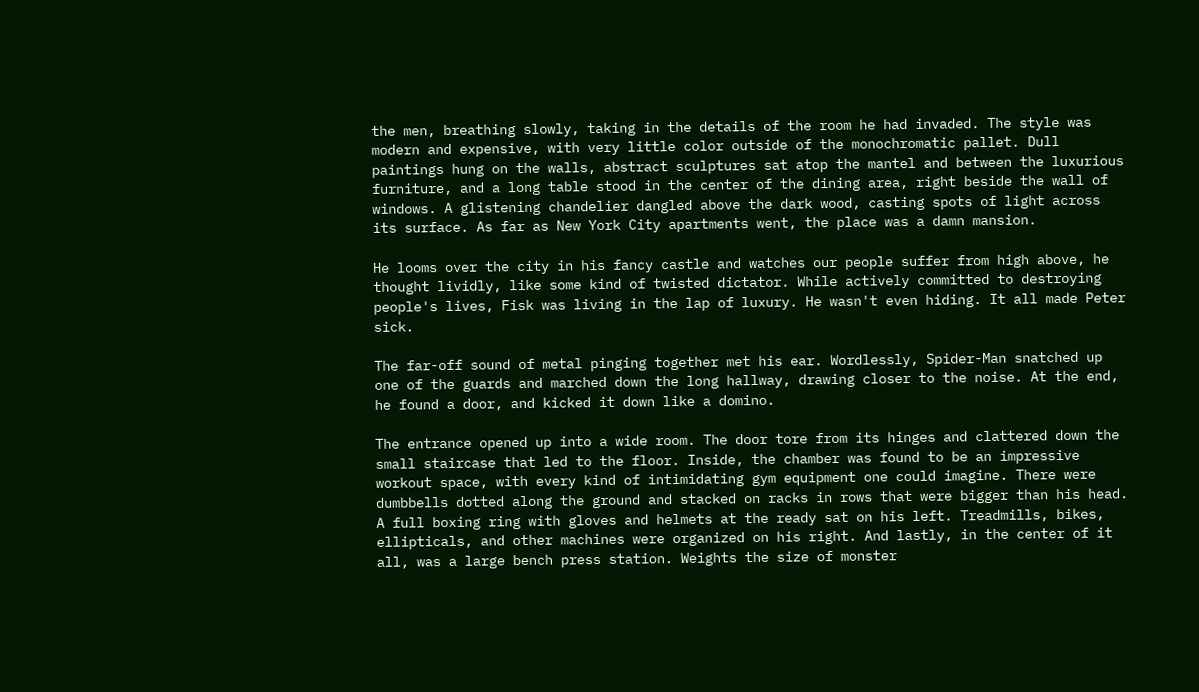the men, breathing slowly, taking in the details of the room he had invaded. The style was modern and expensive, with very little color outside of the monochromatic pallet. Dull paintings hung on the walls, abstract sculptures sat atop the mantel and between the luxurious furniture, and a long table stood in the center of the dining area, right beside the wall of windows. A glistening chandelier dangled above the dark wood, casting spots of light across its surface. As far as New York City apartments went, the place was a damn mansion.

He looms over the city in his fancy castle and watches our people suffer from high above, he thought lividly, like some kind of twisted dictator. While actively committed to destroying people's lives, Fisk was living in the lap of luxury. He wasn't even hiding. It all made Peter sick.

The far-off sound of metal pinging together met his ear. Wordlessly, Spider-Man snatched up one of the guards and marched down the long hallway, drawing closer to the noise. At the end, he found a door, and kicked it down like a domino.

The entrance opened up into a wide room. The door tore from its hinges and clattered down the small staircase that led to the floor. Inside, the chamber was found to be an impressive workout space, with every kind of intimidating gym equipment one could imagine. There were dumbbells dotted along the ground and stacked on racks in rows that were bigger than his head. A full boxing ring with gloves and helmets at the ready sat on his left. Treadmills, bikes, ellipticals, and other machines were organized on his right. And lastly, in the center of it all, was a large bench press station. Weights the size of monster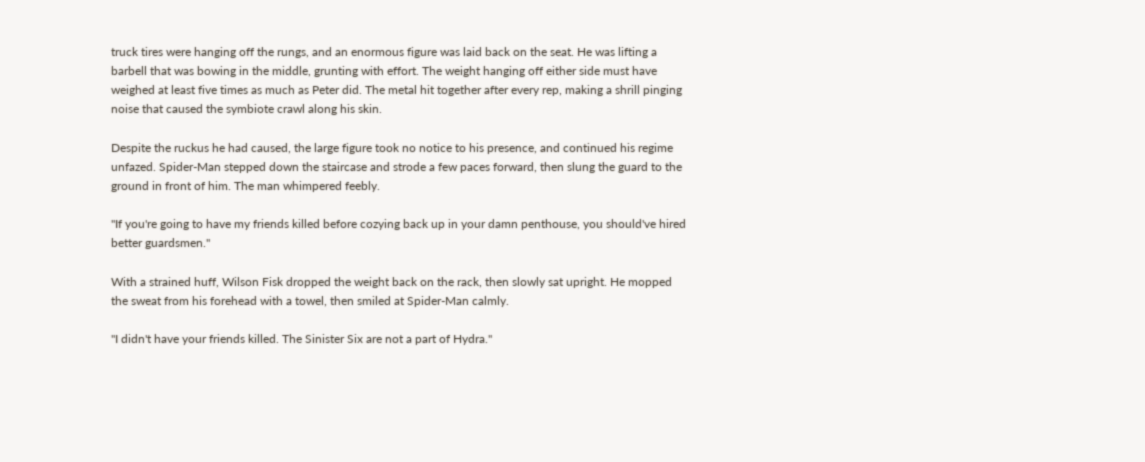truck tires were hanging off the rungs, and an enormous figure was laid back on the seat. He was lifting a barbell that was bowing in the middle, grunting with effort. The weight hanging off either side must have weighed at least five times as much as Peter did. The metal hit together after every rep, making a shrill pinging noise that caused the symbiote crawl along his skin.

Despite the ruckus he had caused, the large figure took no notice to his presence, and continued his regime unfazed. Spider-Man stepped down the staircase and strode a few paces forward, then slung the guard to the ground in front of him. The man whimpered feebly.

"If you're going to have my friends killed before cozying back up in your damn penthouse, you should've hired better guardsmen."

With a strained huff, Wilson Fisk dropped the weight back on the rack, then slowly sat upright. He mopped the sweat from his forehead with a towel, then smiled at Spider-Man calmly.

"I didn't have your friends killed. The Sinister Six are not a part of Hydra."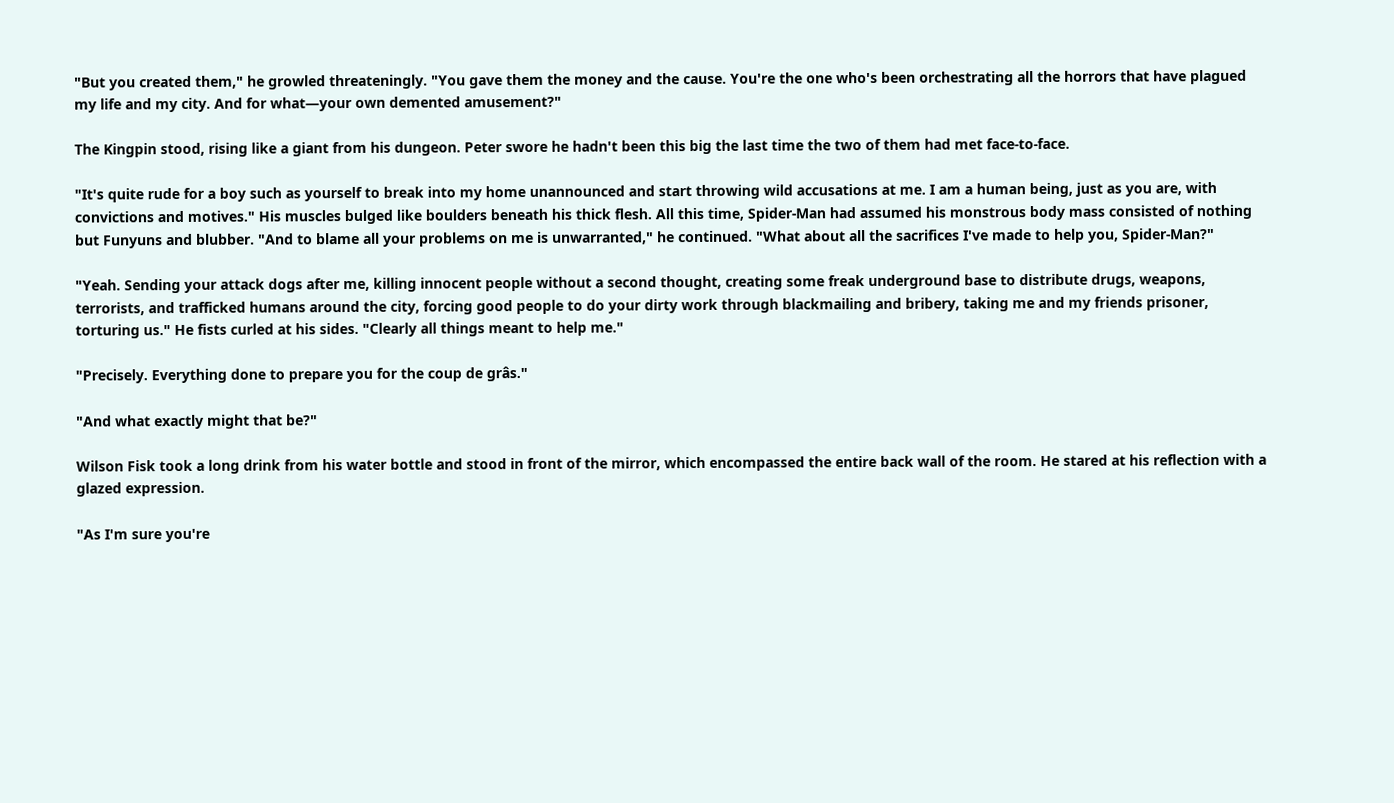"But you created them," he growled threateningly. "You gave them the money and the cause. You're the one who's been orchestrating all the horrors that have plagued my life and my city. And for what—your own demented amusement?"

The Kingpin stood, rising like a giant from his dungeon. Peter swore he hadn't been this big the last time the two of them had met face-to-face.

"It's quite rude for a boy such as yourself to break into my home unannounced and start throwing wild accusations at me. I am a human being, just as you are, with convictions and motives." His muscles bulged like boulders beneath his thick flesh. All this time, Spider-Man had assumed his monstrous body mass consisted of nothing but Funyuns and blubber. "And to blame all your problems on me is unwarranted," he continued. "What about all the sacrifices I've made to help you, Spider-Man?"

"Yeah. Sending your attack dogs after me, killing innocent people without a second thought, creating some freak underground base to distribute drugs, weapons, terrorists, and trafficked humans around the city, forcing good people to do your dirty work through blackmailing and bribery, taking me and my friends prisoner, torturing us." He fists curled at his sides. "Clearly all things meant to help me."

"Precisely. Everything done to prepare you for the coup de grâs."

"And what exactly might that be?"

Wilson Fisk took a long drink from his water bottle and stood in front of the mirror, which encompassed the entire back wall of the room. He stared at his reflection with a glazed expression.

"As I'm sure you're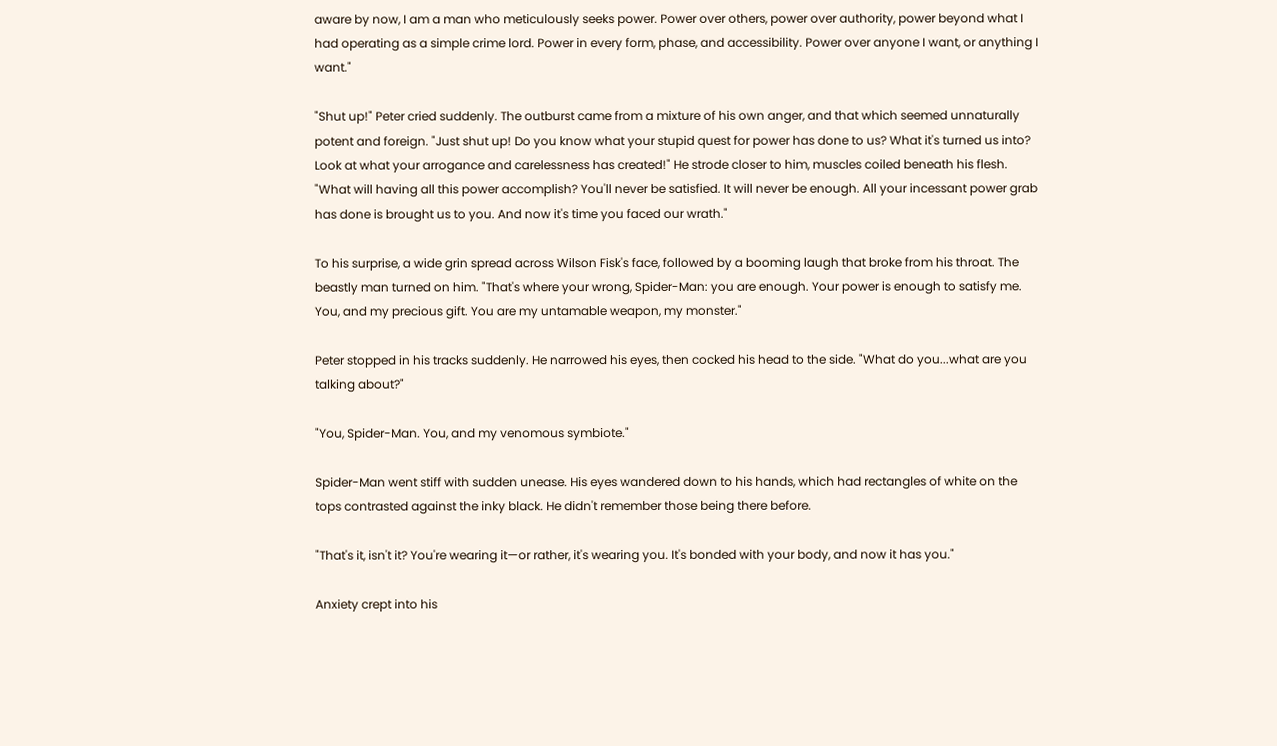aware by now, I am a man who meticulously seeks power. Power over others, power over authority, power beyond what I had operating as a simple crime lord. Power in every form, phase, and accessibility. Power over anyone I want, or anything I want."

"Shut up!" Peter cried suddenly. The outburst came from a mixture of his own anger, and that which seemed unnaturally potent and foreign. "Just shut up! Do you know what your stupid quest for power has done to us? What it's turned us into? Look at what your arrogance and carelessness has created!" He strode closer to him, muscles coiled beneath his flesh. "What will having all this power accomplish? You'll never be satisfied. It will never be enough. All your incessant power grab has done is brought us to you. And now it's time you faced our wrath."

To his surprise, a wide grin spread across Wilson Fisk's face, followed by a booming laugh that broke from his throat. The beastly man turned on him. "That's where your wrong, Spider-Man: you are enough. Your power is enough to satisfy me. You, and my precious gift. You are my untamable weapon, my monster."

Peter stopped in his tracks suddenly. He narrowed his eyes, then cocked his head to the side. "What do you...what are you talking about?"

"You, Spider-Man. You, and my venomous symbiote."

Spider-Man went stiff with sudden unease. His eyes wandered down to his hands, which had rectangles of white on the tops contrasted against the inky black. He didn't remember those being there before.

"That's it, isn't it? You're wearing it—or rather, it's wearing you. It's bonded with your body, and now it has you."

Anxiety crept into his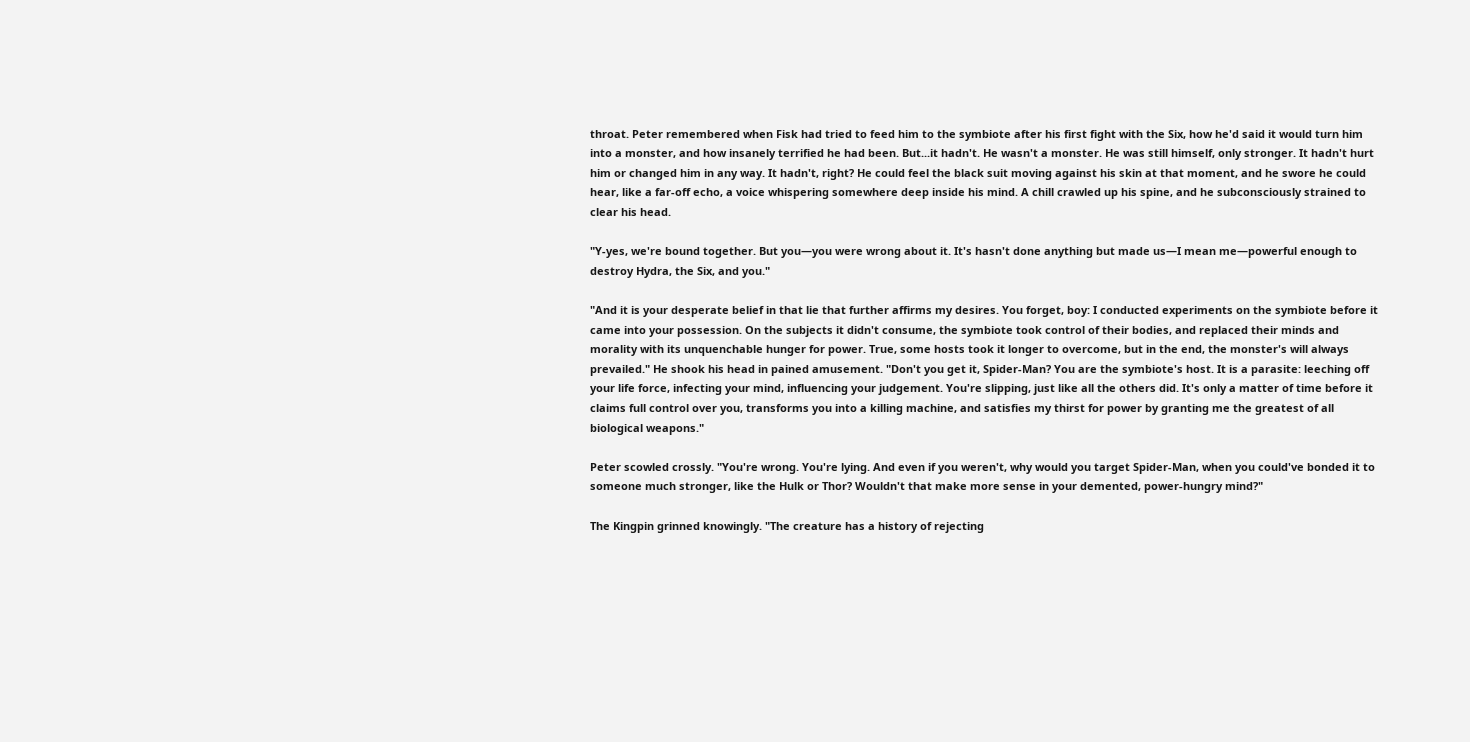throat. Peter remembered when Fisk had tried to feed him to the symbiote after his first fight with the Six, how he'd said it would turn him into a monster, and how insanely terrified he had been. But...it hadn't. He wasn't a monster. He was still himself, only stronger. It hadn't hurt him or changed him in any way. It hadn't, right? He could feel the black suit moving against his skin at that moment, and he swore he could hear, like a far-off echo, a voice whispering somewhere deep inside his mind. A chill crawled up his spine, and he subconsciously strained to clear his head.

"Y-yes, we're bound together. But you—you were wrong about it. It's hasn't done anything but made us—I mean me—powerful enough to destroy Hydra, the Six, and you."

"And it is your desperate belief in that lie that further affirms my desires. You forget, boy: I conducted experiments on the symbiote before it came into your possession. On the subjects it didn't consume, the symbiote took control of their bodies, and replaced their minds and morality with its unquenchable hunger for power. True, some hosts took it longer to overcome, but in the end, the monster's will always prevailed." He shook his head in pained amusement. "Don't you get it, Spider-Man? You are the symbiote's host. It is a parasite: leeching off your life force, infecting your mind, influencing your judgement. You're slipping, just like all the others did. It's only a matter of time before it claims full control over you, transforms you into a killing machine, and satisfies my thirst for power by granting me the greatest of all biological weapons."

Peter scowled crossly. "You're wrong. You're lying. And even if you weren't, why would you target Spider-Man, when you could've bonded it to someone much stronger, like the Hulk or Thor? Wouldn't that make more sense in your demented, power-hungry mind?"

The Kingpin grinned knowingly. "The creature has a history of rejecting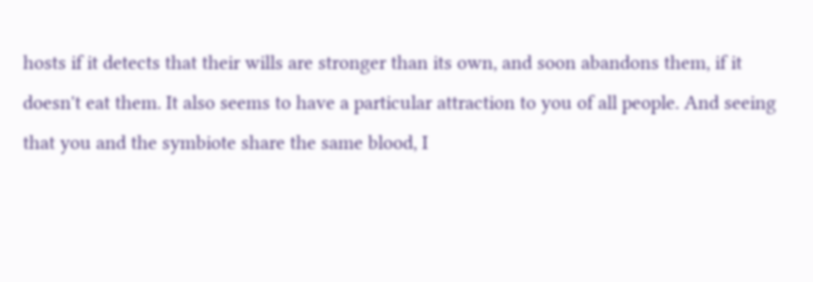hosts if it detects that their wills are stronger than its own, and soon abandons them, if it doesn't eat them. It also seems to have a particular attraction to you of all people. And seeing that you and the symbiote share the same blood, I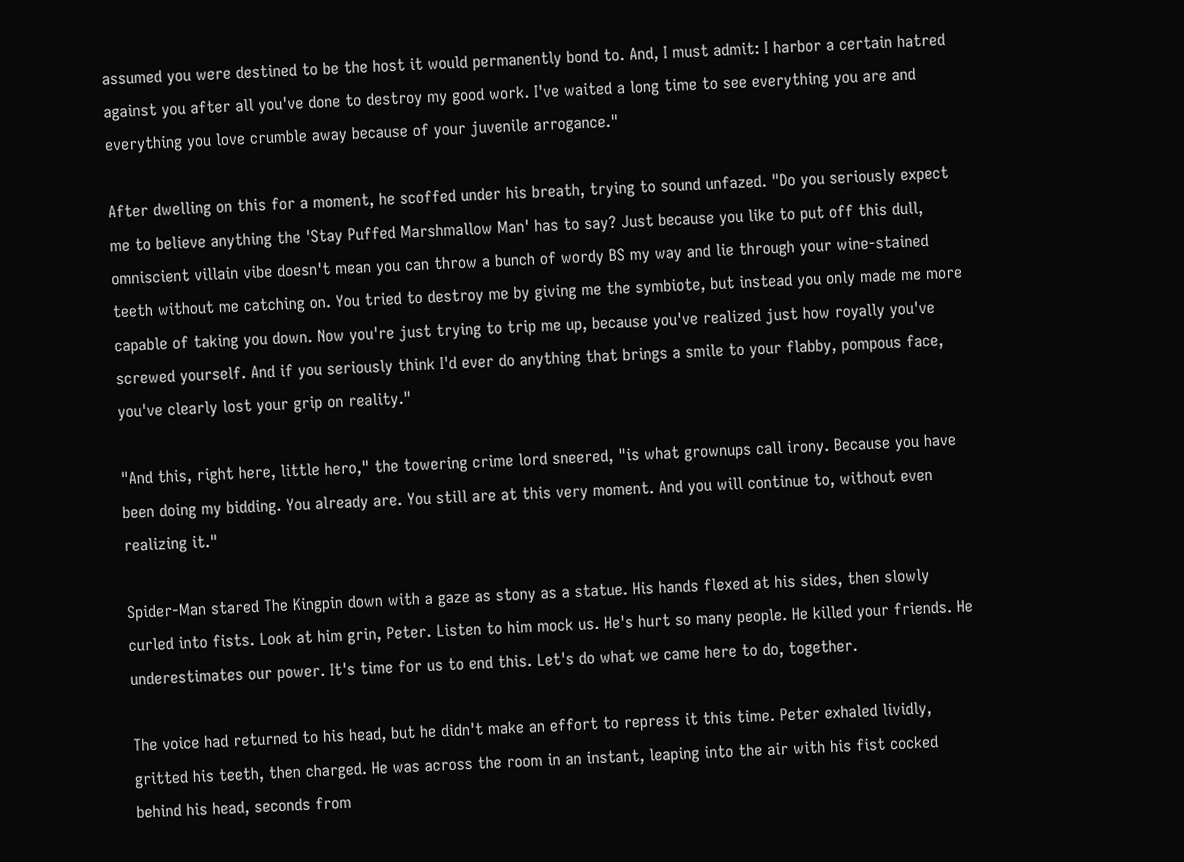assumed you were destined to be the host it would permanently bond to. And, I must admit: I harbor a certain hatred against you after all you've done to destroy my good work. I've waited a long time to see everything you are and everything you love crumble away because of your juvenile arrogance."

After dwelling on this for a moment, he scoffed under his breath, trying to sound unfazed. "Do you seriously expect me to believe anything the 'Stay Puffed Marshmallow Man' has to say? Just because you like to put off this dull, omniscient villain vibe doesn't mean you can throw a bunch of wordy BS my way and lie through your wine-stained teeth without me catching on. You tried to destroy me by giving me the symbiote, but instead you only made me more capable of taking you down. Now you're just trying to trip me up, because you've realized just how royally you've screwed yourself. And if you seriously think I'd ever do anything that brings a smile to your flabby, pompous face, you've clearly lost your grip on reality."

"And this, right here, little hero," the towering crime lord sneered, "is what grownups call irony. Because you have been doing my bidding. You already are. You still are at this very moment. And you will continue to, without even realizing it."

Spider-Man stared The Kingpin down with a gaze as stony as a statue. His hands flexed at his sides, then slowly curled into fists. Look at him grin, Peter. Listen to him mock us. He's hurt so many people. He killed your friends. He underestimates our power. It's time for us to end this. Let's do what we came here to do, together.

The voice had returned to his head, but he didn't make an effort to repress it this time. Peter exhaled lividly, gritted his teeth, then charged. He was across the room in an instant, leaping into the air with his fist cocked behind his head, seconds from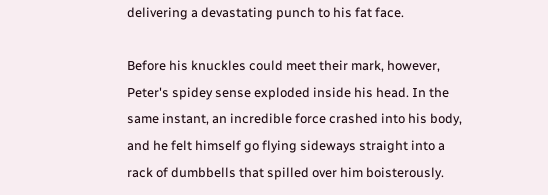delivering a devastating punch to his fat face.

Before his knuckles could meet their mark, however, Peter's spidey sense exploded inside his head. In the same instant, an incredible force crashed into his body, and he felt himself go flying sideways straight into a rack of dumbbells that spilled over him boisterously.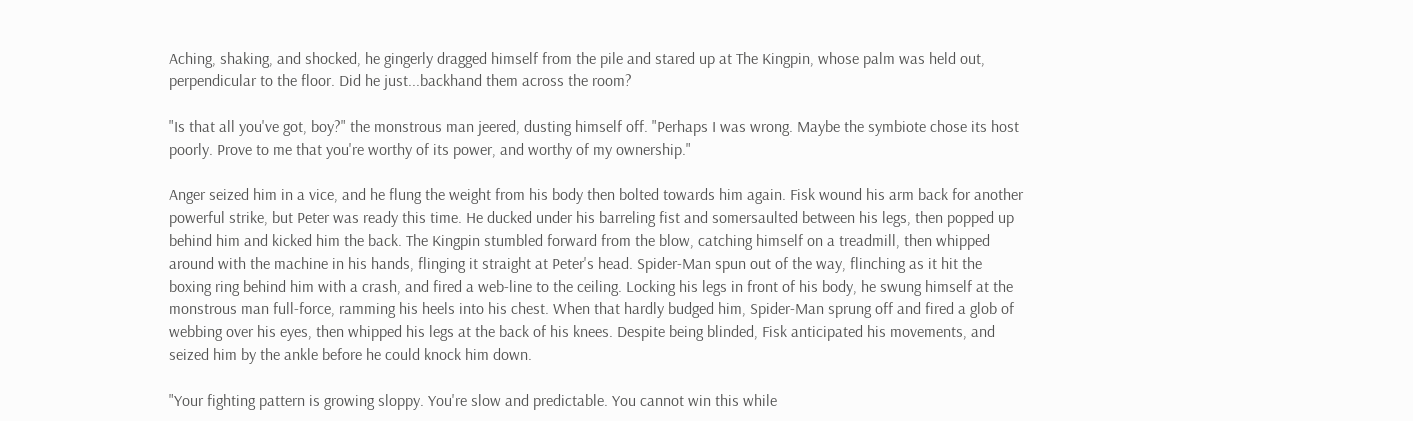Aching, shaking, and shocked, he gingerly dragged himself from the pile and stared up at The Kingpin, whose palm was held out, perpendicular to the floor. Did he just...backhand them across the room?

"Is that all you've got, boy?" the monstrous man jeered, dusting himself off. "Perhaps I was wrong. Maybe the symbiote chose its host poorly. Prove to me that you're worthy of its power, and worthy of my ownership."

Anger seized him in a vice, and he flung the weight from his body then bolted towards him again. Fisk wound his arm back for another powerful strike, but Peter was ready this time. He ducked under his barreling fist and somersaulted between his legs, then popped up behind him and kicked him the back. The Kingpin stumbled forward from the blow, catching himself on a treadmill, then whipped around with the machine in his hands, flinging it straight at Peter's head. Spider-Man spun out of the way, flinching as it hit the boxing ring behind him with a crash, and fired a web-line to the ceiling. Locking his legs in front of his body, he swung himself at the monstrous man full-force, ramming his heels into his chest. When that hardly budged him, Spider-Man sprung off and fired a glob of webbing over his eyes, then whipped his legs at the back of his knees. Despite being blinded, Fisk anticipated his movements, and seized him by the ankle before he could knock him down.

"Your fighting pattern is growing sloppy. You're slow and predictable. You cannot win this while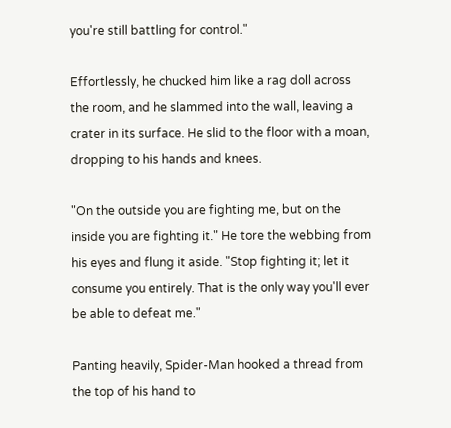you're still battling for control."

Effortlessly, he chucked him like a rag doll across the room, and he slammed into the wall, leaving a crater in its surface. He slid to the floor with a moan, dropping to his hands and knees.

"On the outside you are fighting me, but on the inside you are fighting it." He tore the webbing from his eyes and flung it aside. "Stop fighting it; let it consume you entirely. That is the only way you'll ever be able to defeat me."

Panting heavily, Spider-Man hooked a thread from the top of his hand to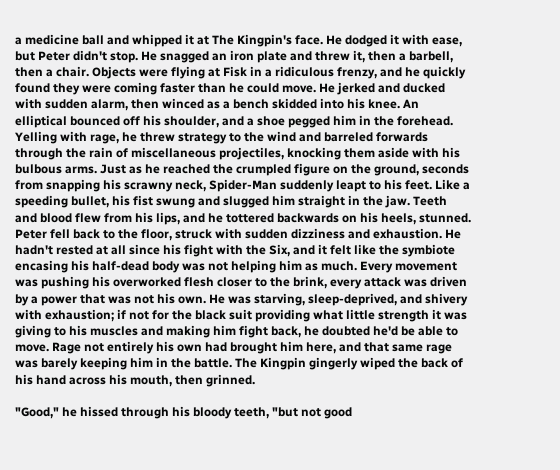a medicine ball and whipped it at The Kingpin's face. He dodged it with ease, but Peter didn't stop. He snagged an iron plate and threw it, then a barbell, then a chair. Objects were flying at Fisk in a ridiculous frenzy, and he quickly found they were coming faster than he could move. He jerked and ducked with sudden alarm, then winced as a bench skidded into his knee. An elliptical bounced off his shoulder, and a shoe pegged him in the forehead. Yelling with rage, he threw strategy to the wind and barreled forwards through the rain of miscellaneous projectiles, knocking them aside with his bulbous arms. Just as he reached the crumpled figure on the ground, seconds from snapping his scrawny neck, Spider-Man suddenly leapt to his feet. Like a speeding bullet, his fist swung and slugged him straight in the jaw. Teeth and blood flew from his lips, and he tottered backwards on his heels, stunned. Peter fell back to the floor, struck with sudden dizziness and exhaustion. He hadn't rested at all since his fight with the Six, and it felt like the symbiote encasing his half-dead body was not helping him as much. Every movement was pushing his overworked flesh closer to the brink, every attack was driven by a power that was not his own. He was starving, sleep-deprived, and shivery with exhaustion; if not for the black suit providing what little strength it was giving to his muscles and making him fight back, he doubted he'd be able to move. Rage not entirely his own had brought him here, and that same rage was barely keeping him in the battle. The Kingpin gingerly wiped the back of his hand across his mouth, then grinned.

"Good," he hissed through his bloody teeth, "but not good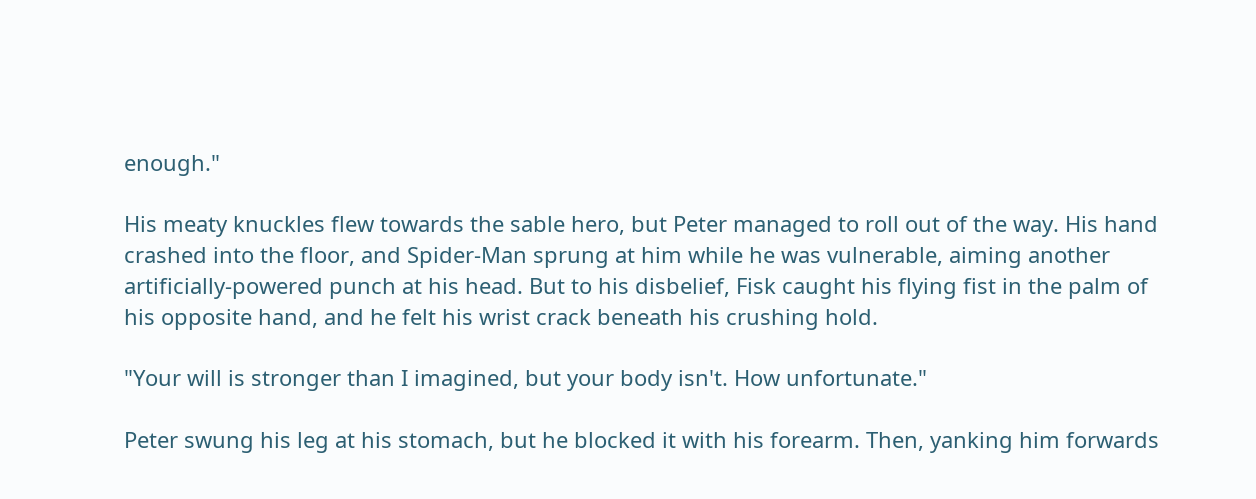enough."

His meaty knuckles flew towards the sable hero, but Peter managed to roll out of the way. His hand crashed into the floor, and Spider-Man sprung at him while he was vulnerable, aiming another artificially-powered punch at his head. But to his disbelief, Fisk caught his flying fist in the palm of his opposite hand, and he felt his wrist crack beneath his crushing hold.

"Your will is stronger than I imagined, but your body isn't. How unfortunate."

Peter swung his leg at his stomach, but he blocked it with his forearm. Then, yanking him forwards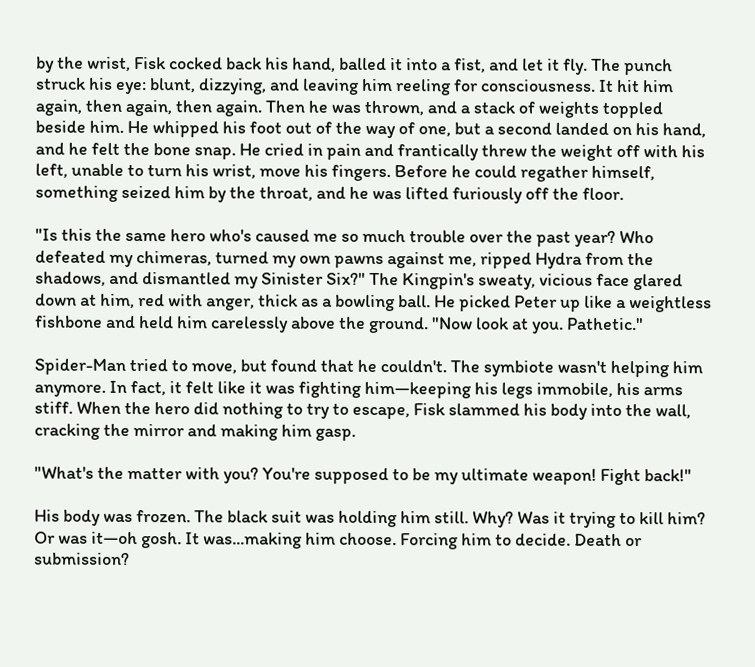by the wrist, Fisk cocked back his hand, balled it into a fist, and let it fly. The punch struck his eye: blunt, dizzying, and leaving him reeling for consciousness. It hit him again, then again, then again. Then he was thrown, and a stack of weights toppled beside him. He whipped his foot out of the way of one, but a second landed on his hand, and he felt the bone snap. He cried in pain and frantically threw the weight off with his left, unable to turn his wrist, move his fingers. Before he could regather himself, something seized him by the throat, and he was lifted furiously off the floor.

"Is this the same hero who's caused me so much trouble over the past year? Who defeated my chimeras, turned my own pawns against me, ripped Hydra from the shadows, and dismantled my Sinister Six?" The Kingpin's sweaty, vicious face glared down at him, red with anger, thick as a bowling ball. He picked Peter up like a weightless fishbone and held him carelessly above the ground. "Now look at you. Pathetic."

Spider-Man tried to move, but found that he couldn't. The symbiote wasn't helping him anymore. In fact, it felt like it was fighting him—keeping his legs immobile, his arms stiff. When the hero did nothing to try to escape, Fisk slammed his body into the wall, cracking the mirror and making him gasp.

"What's the matter with you? You're supposed to be my ultimate weapon! Fight back!"

His body was frozen. The black suit was holding him still. Why? Was it trying to kill him? Or was it—oh gosh. It was...making him choose. Forcing him to decide. Death or submission?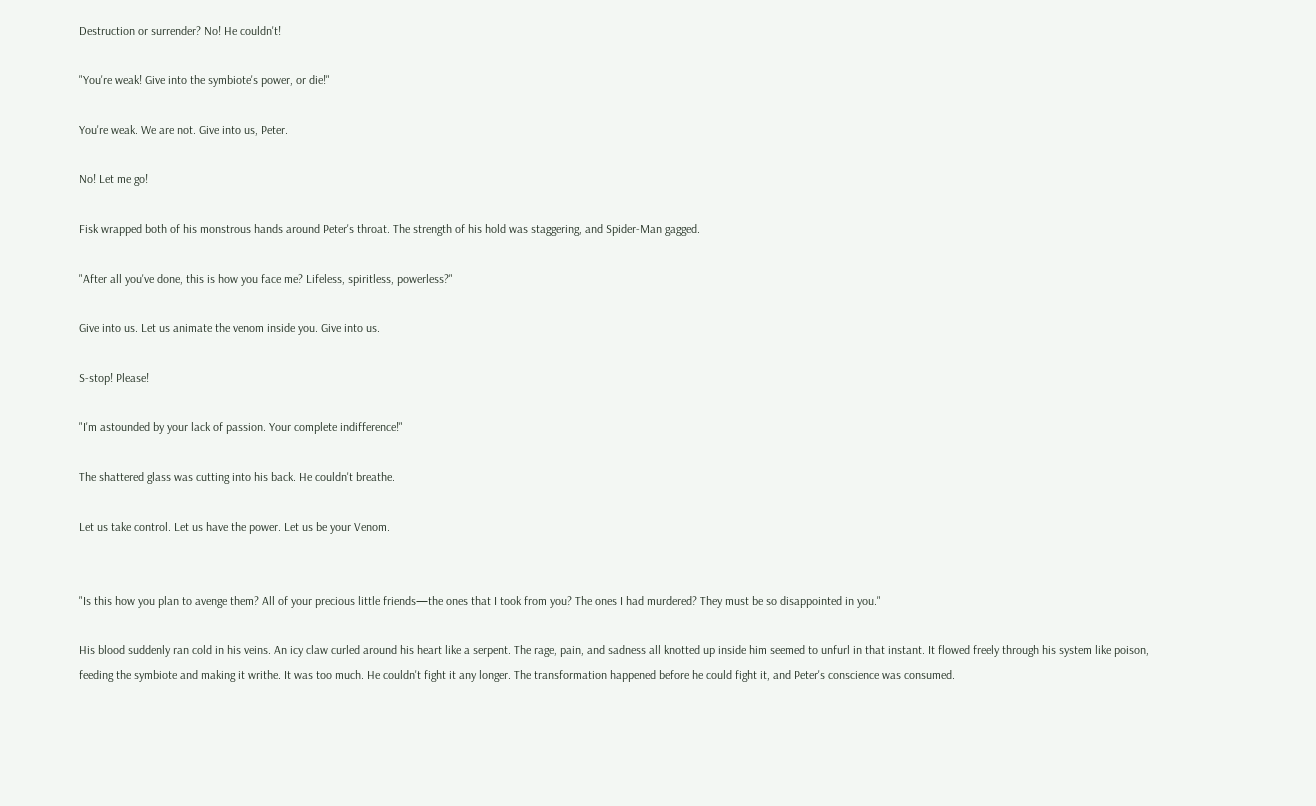Destruction or surrender? No! He couldn't!

"You're weak! Give into the symbiote's power, or die!"

You're weak. We are not. Give into us, Peter.

No! Let me go!

Fisk wrapped both of his monstrous hands around Peter's throat. The strength of his hold was staggering, and Spider-Man gagged.

"After all you've done, this is how you face me? Lifeless, spiritless, powerless?"

Give into us. Let us animate the venom inside you. Give into us.

S-stop! Please!

"I'm astounded by your lack of passion. Your complete indifference!"

The shattered glass was cutting into his back. He couldn't breathe.

Let us take control. Let us have the power. Let us be your Venom.


"Is this how you plan to avenge them? All of your precious little friends—the ones that I took from you? The ones I had murdered? They must be so disappointed in you."

His blood suddenly ran cold in his veins. An icy claw curled around his heart like a serpent. The rage, pain, and sadness all knotted up inside him seemed to unfurl in that instant. It flowed freely through his system like poison, feeding the symbiote and making it writhe. It was too much. He couldn't fight it any longer. The transformation happened before he could fight it, and Peter's conscience was consumed.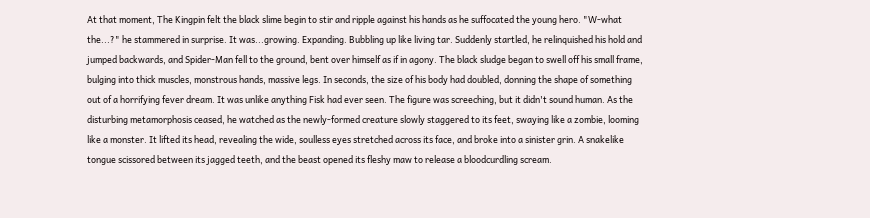At that moment, The Kingpin felt the black slime begin to stir and ripple against his hands as he suffocated the young hero. "W-what the...?" he stammered in surprise. It was...growing. Expanding. Bubbling up like living tar. Suddenly startled, he relinquished his hold and jumped backwards, and Spider-Man fell to the ground, bent over himself as if in agony. The black sludge began to swell off his small frame, bulging into thick muscles, monstrous hands, massive legs. In seconds, the size of his body had doubled, donning the shape of something out of a horrifying fever dream. It was unlike anything Fisk had ever seen. The figure was screeching, but it didn't sound human. As the disturbing metamorphosis ceased, he watched as the newly-formed creature slowly staggered to its feet, swaying like a zombie, looming like a monster. It lifted its head, revealing the wide, soulless eyes stretched across its face, and broke into a sinister grin. A snakelike tongue scissored between its jagged teeth, and the beast opened its fleshy maw to release a bloodcurdling scream.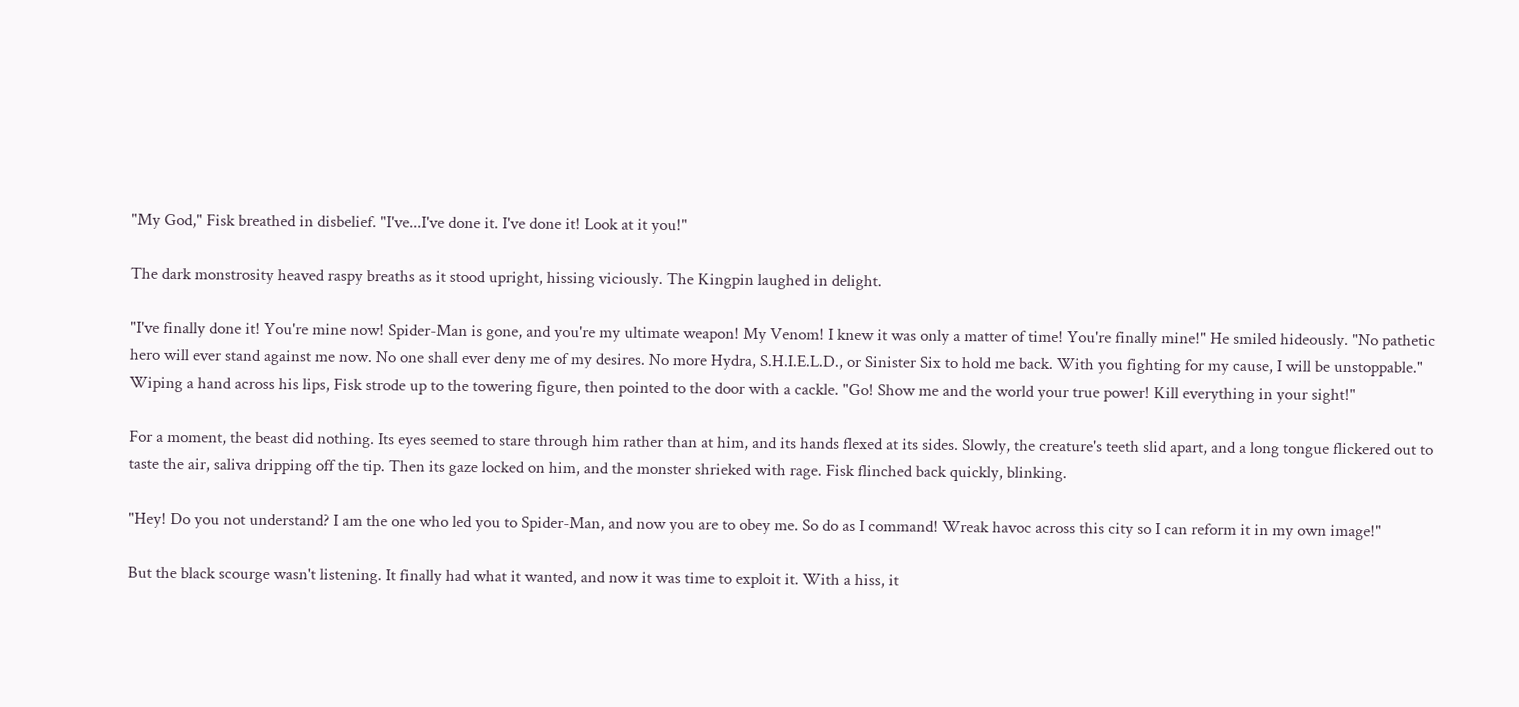"My God," Fisk breathed in disbelief. "I've...I've done it. I've done it! Look at it you!"

The dark monstrosity heaved raspy breaths as it stood upright, hissing viciously. The Kingpin laughed in delight.

"I've finally done it! You're mine now! Spider-Man is gone, and you're my ultimate weapon! My Venom! I knew it was only a matter of time! You're finally mine!" He smiled hideously. "No pathetic hero will ever stand against me now. No one shall ever deny me of my desires. No more Hydra, S.H.I.E.L.D., or Sinister Six to hold me back. With you fighting for my cause, I will be unstoppable." Wiping a hand across his lips, Fisk strode up to the towering figure, then pointed to the door with a cackle. "Go! Show me and the world your true power! Kill everything in your sight!"

For a moment, the beast did nothing. Its eyes seemed to stare through him rather than at him, and its hands flexed at its sides. Slowly, the creature's teeth slid apart, and a long tongue flickered out to taste the air, saliva dripping off the tip. Then its gaze locked on him, and the monster shrieked with rage. Fisk flinched back quickly, blinking.

"Hey! Do you not understand? I am the one who led you to Spider-Man, and now you are to obey me. So do as I command! Wreak havoc across this city so I can reform it in my own image!"

But the black scourge wasn't listening. It finally had what it wanted, and now it was time to exploit it. With a hiss, it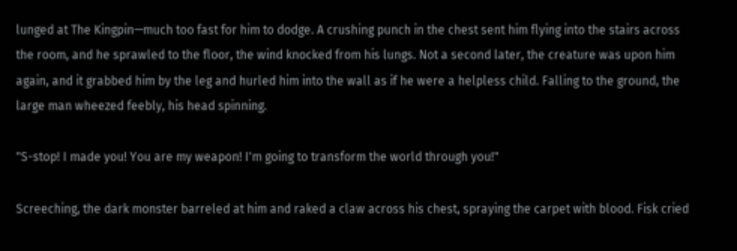lunged at The Kingpin—much too fast for him to dodge. A crushing punch in the chest sent him flying into the stairs across the room, and he sprawled to the floor, the wind knocked from his lungs. Not a second later, the creature was upon him again, and it grabbed him by the leg and hurled him into the wall as if he were a helpless child. Falling to the ground, the large man wheezed feebly, his head spinning.

"S-stop! I made you! You are my weapon! I'm going to transform the world through you!"

Screeching, the dark monster barreled at him and raked a claw across his chest, spraying the carpet with blood. Fisk cried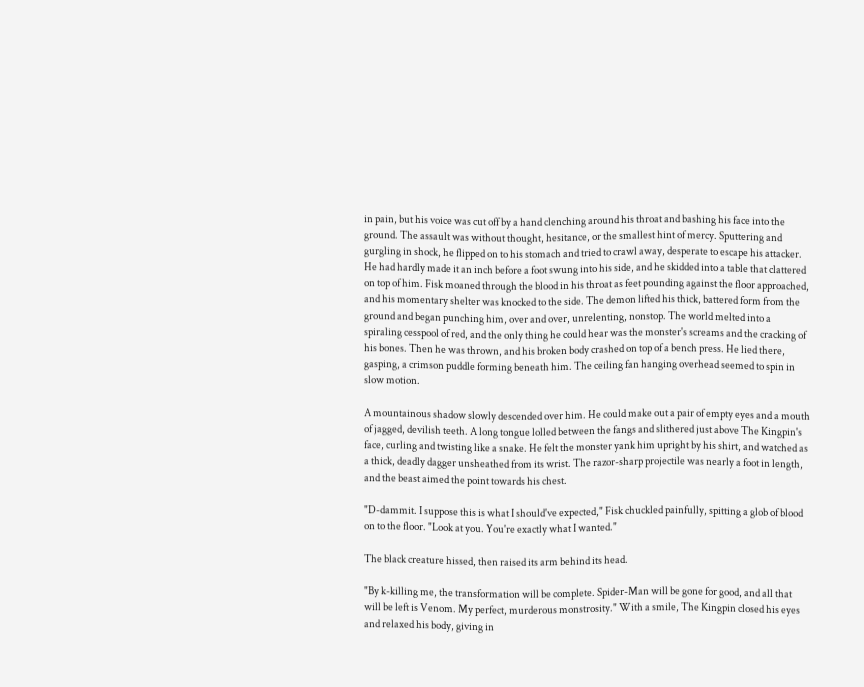in pain, but his voice was cut off by a hand clenching around his throat and bashing his face into the ground. The assault was without thought, hesitance, or the smallest hint of mercy. Sputtering and gurgling in shock, he flipped on to his stomach and tried to crawl away, desperate to escape his attacker. He had hardly made it an inch before a foot swung into his side, and he skidded into a table that clattered on top of him. Fisk moaned through the blood in his throat as feet pounding against the floor approached, and his momentary shelter was knocked to the side. The demon lifted his thick, battered form from the ground and began punching him, over and over, unrelenting, nonstop. The world melted into a spiraling cesspool of red, and the only thing he could hear was the monster's screams and the cracking of his bones. Then he was thrown, and his broken body crashed on top of a bench press. He lied there, gasping, a crimson puddle forming beneath him. The ceiling fan hanging overhead seemed to spin in slow motion.

A mountainous shadow slowly descended over him. He could make out a pair of empty eyes and a mouth of jagged, devilish teeth. A long tongue lolled between the fangs and slithered just above The Kingpin's face, curling and twisting like a snake. He felt the monster yank him upright by his shirt, and watched as a thick, deadly dagger unsheathed from its wrist. The razor-sharp projectile was nearly a foot in length, and the beast aimed the point towards his chest.

"D-dammit. I suppose this is what I should've expected," Fisk chuckled painfully, spitting a glob of blood on to the floor. "Look at you. You're exactly what I wanted."

The black creature hissed, then raised its arm behind its head.

"By k-killing me, the transformation will be complete. Spider-Man will be gone for good, and all that will be left is Venom. My perfect, murderous monstrosity." With a smile, The Kingpin closed his eyes and relaxed his body, giving in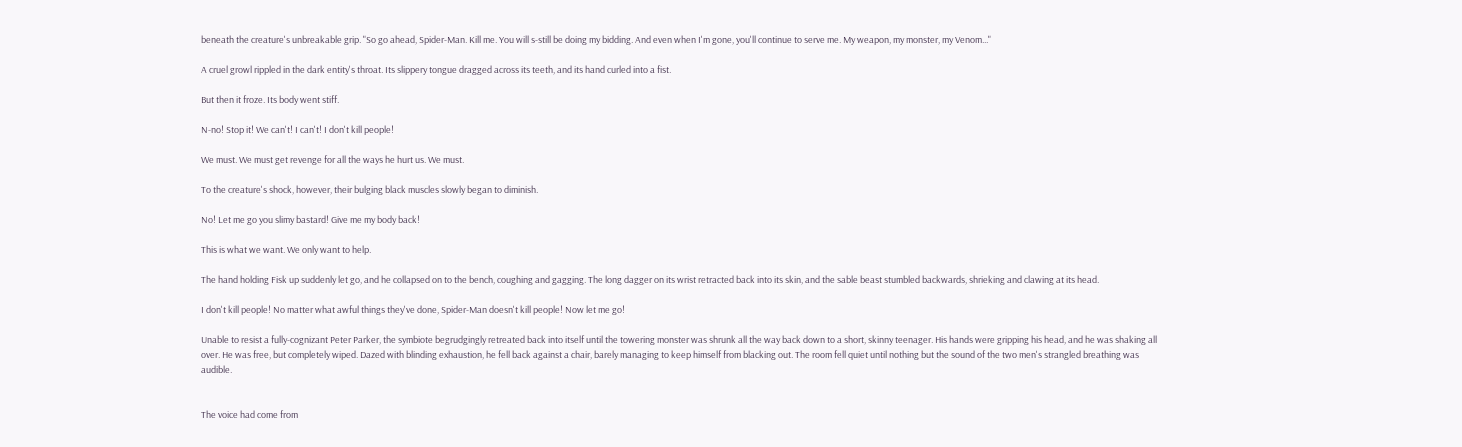beneath the creature's unbreakable grip. "So go ahead, Spider-Man. Kill me. You will s-still be doing my bidding. And even when I'm gone, you'll continue to serve me. My weapon, my monster, my Venom..."

A cruel growl rippled in the dark entity's throat. Its slippery tongue dragged across its teeth, and its hand curled into a fist.

But then it froze. Its body went stiff.

N-no! Stop it! We can't! I can't! I don't kill people!

We must. We must get revenge for all the ways he hurt us. We must.

To the creature's shock, however, their bulging black muscles slowly began to diminish.

No! Let me go you slimy bastard! Give me my body back!

This is what we want. We only want to help.

The hand holding Fisk up suddenly let go, and he collapsed on to the bench, coughing and gagging. The long dagger on its wrist retracted back into its skin, and the sable beast stumbled backwards, shrieking and clawing at its head.

I don't kill people! No matter what awful things they've done, Spider-Man doesn't kill people! Now let me go!

Unable to resist a fully-cognizant Peter Parker, the symbiote begrudgingly retreated back into itself until the towering monster was shrunk all the way back down to a short, skinny teenager. His hands were gripping his head, and he was shaking all over. He was free, but completely wiped. Dazed with blinding exhaustion, he fell back against a chair, barely managing to keep himself from blacking out. The room fell quiet until nothing but the sound of the two men's strangled breathing was audible.


The voice had come from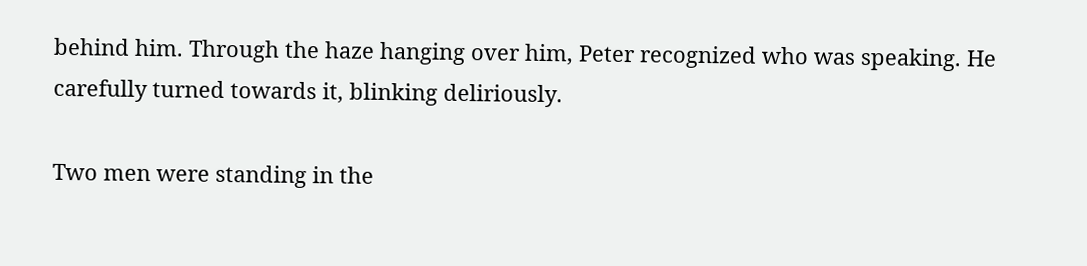behind him. Through the haze hanging over him, Peter recognized who was speaking. He carefully turned towards it, blinking deliriously.

Two men were standing in the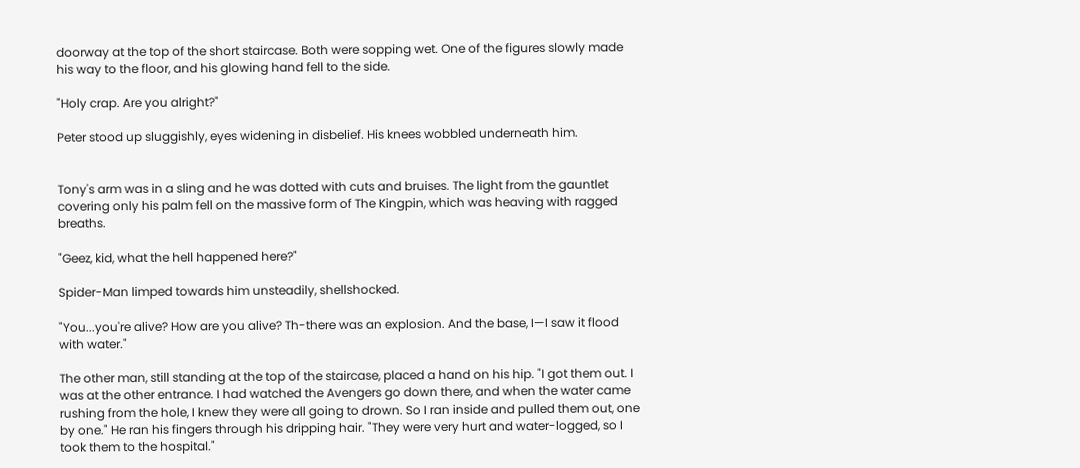doorway at the top of the short staircase. Both were sopping wet. One of the figures slowly made his way to the floor, and his glowing hand fell to the side.

"Holy crap. Are you alright?"

Peter stood up sluggishly, eyes widening in disbelief. His knees wobbled underneath him.


Tony's arm was in a sling and he was dotted with cuts and bruises. The light from the gauntlet covering only his palm fell on the massive form of The Kingpin, which was heaving with ragged breaths.

"Geez, kid, what the hell happened here?"

Spider-Man limped towards him unsteadily, shellshocked.

"You...you're alive? How are you alive? Th-there was an explosion. And the base, I—I saw it flood with water."

The other man, still standing at the top of the staircase, placed a hand on his hip. "I got them out. I was at the other entrance. I had watched the Avengers go down there, and when the water came rushing from the hole, I knew they were all going to drown. So I ran inside and pulled them out, one by one." He ran his fingers through his dripping hair. "They were very hurt and water-logged, so I took them to the hospital."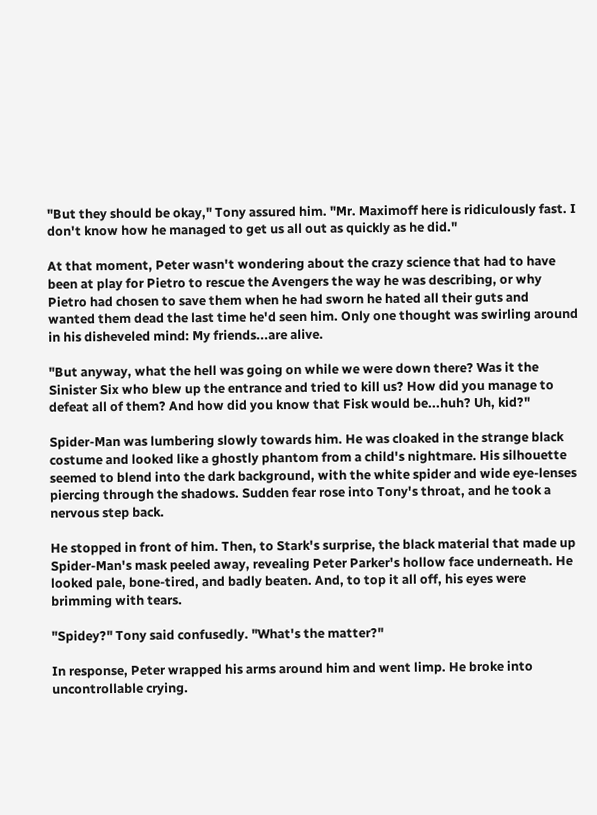"But they should be okay," Tony assured him. "Mr. Maximoff here is ridiculously fast. I don't know how he managed to get us all out as quickly as he did."

At that moment, Peter wasn't wondering about the crazy science that had to have been at play for Pietro to rescue the Avengers the way he was describing, or why Pietro had chosen to save them when he had sworn he hated all their guts and wanted them dead the last time he'd seen him. Only one thought was swirling around in his disheveled mind: My friends...are alive.

"But anyway, what the hell was going on while we were down there? Was it the Sinister Six who blew up the entrance and tried to kill us? How did you manage to defeat all of them? And how did you know that Fisk would be...huh? Uh, kid?"

Spider-Man was lumbering slowly towards him. He was cloaked in the strange black costume and looked like a ghostly phantom from a child's nightmare. His silhouette seemed to blend into the dark background, with the white spider and wide eye-lenses piercing through the shadows. Sudden fear rose into Tony's throat, and he took a nervous step back.

He stopped in front of him. Then, to Stark's surprise, the black material that made up Spider-Man's mask peeled away, revealing Peter Parker's hollow face underneath. He looked pale, bone-tired, and badly beaten. And, to top it all off, his eyes were brimming with tears.

"Spidey?" Tony said confusedly. "What's the matter?"

In response, Peter wrapped his arms around him and went limp. He broke into uncontrollable crying.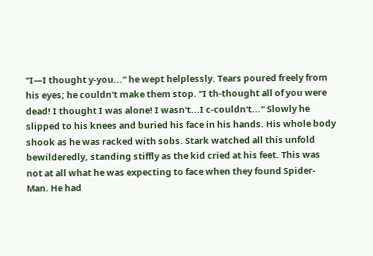"I—I thought y-you..." he wept helplessly. Tears poured freely from his eyes; he couldn't make them stop. "I th-thought all of you were dead! I thought I was alone! I wasn't...I c-couldn't..." Slowly he slipped to his knees and buried his face in his hands. His whole body shook as he was racked with sobs. Stark watched all this unfold bewilderedly, standing stiffly as the kid cried at his feet. This was not at all what he was expecting to face when they found Spider-Man. He had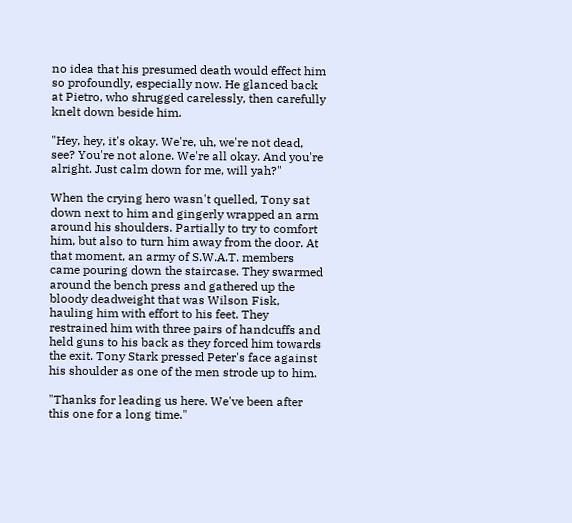no idea that his presumed death would effect him so profoundly, especially now. He glanced back at Pietro, who shrugged carelessly, then carefully knelt down beside him.

"Hey, hey, it's okay. We're, uh, we're not dead, see? You're not alone. We're all okay. And you're alright. Just calm down for me, will yah?"

When the crying hero wasn't quelled, Tony sat down next to him and gingerly wrapped an arm around his shoulders. Partially to try to comfort him, but also to turn him away from the door. At that moment, an army of S.W.A.T. members came pouring down the staircase. They swarmed around the bench press and gathered up the bloody deadweight that was Wilson Fisk, hauling him with effort to his feet. They restrained him with three pairs of handcuffs and held guns to his back as they forced him towards the exit. Tony Stark pressed Peter's face against his shoulder as one of the men strode up to him.

"Thanks for leading us here. We've been after this one for a long time."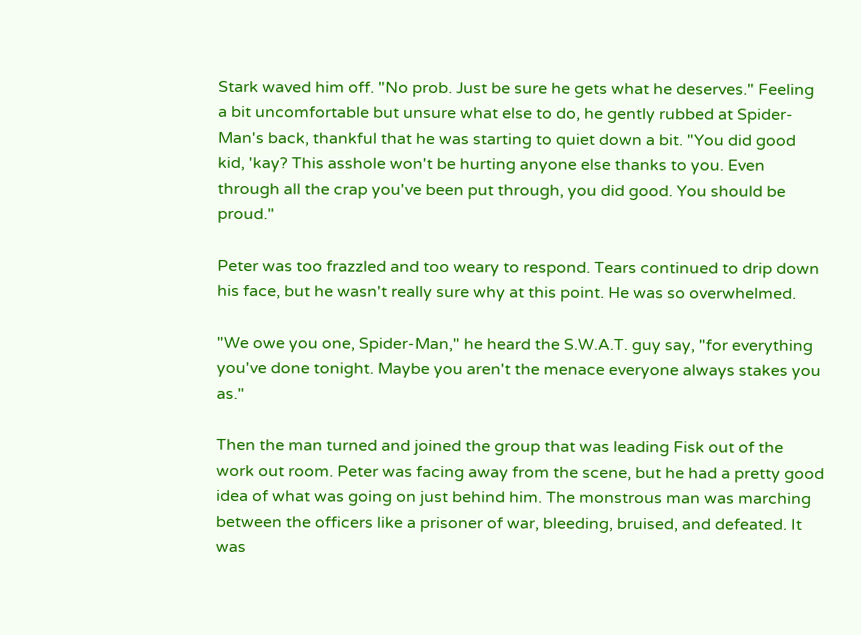Stark waved him off. "No prob. Just be sure he gets what he deserves." Feeling a bit uncomfortable but unsure what else to do, he gently rubbed at Spider-Man's back, thankful that he was starting to quiet down a bit. "You did good kid, 'kay? This asshole won't be hurting anyone else thanks to you. Even through all the crap you've been put through, you did good. You should be proud."

Peter was too frazzled and too weary to respond. Tears continued to drip down his face, but he wasn't really sure why at this point. He was so overwhelmed.

"We owe you one, Spider-Man," he heard the S.W.A.T. guy say, "for everything you've done tonight. Maybe you aren't the menace everyone always stakes you as."

Then the man turned and joined the group that was leading Fisk out of the work out room. Peter was facing away from the scene, but he had a pretty good idea of what was going on just behind him. The monstrous man was marching between the officers like a prisoner of war, bleeding, bruised, and defeated. It was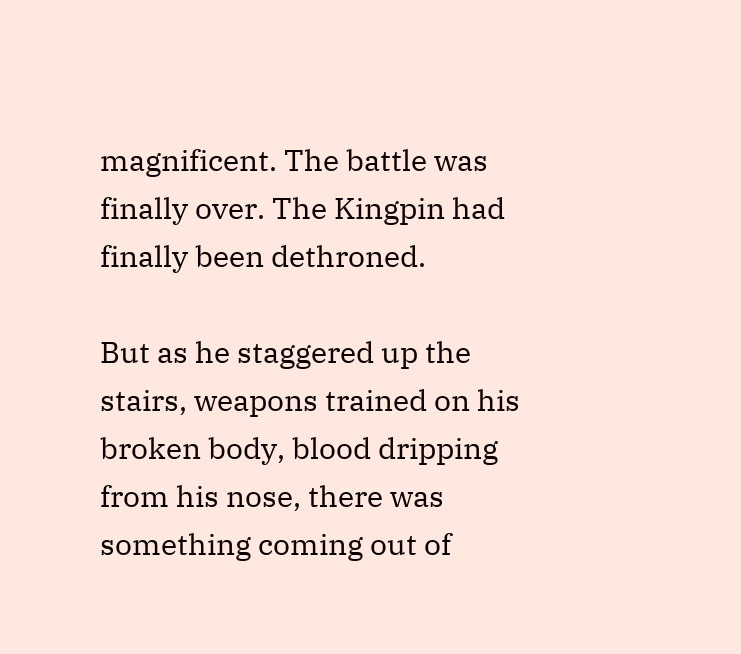magnificent. The battle was finally over. The Kingpin had finally been dethroned.

But as he staggered up the stairs, weapons trained on his broken body, blood dripping from his nose, there was something coming out of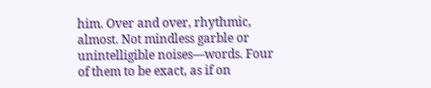him. Over and over, rhythmic, almost. Not mindless garble or unintelligible noises—words. Four of them to be exact, as if on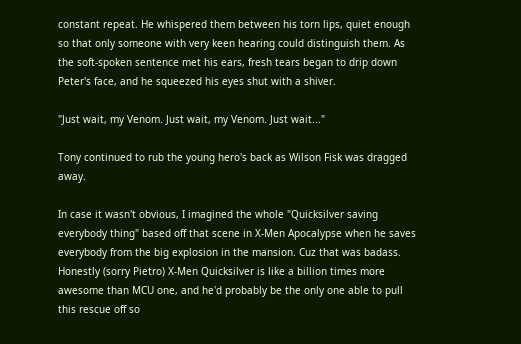constant repeat. He whispered them between his torn lips, quiet enough so that only someone with very keen hearing could distinguish them. As the soft-spoken sentence met his ears, fresh tears began to drip down Peter's face, and he squeezed his eyes shut with a shiver.

"Just wait, my Venom. Just wait, my Venom. Just wait..."

Tony continued to rub the young hero's back as Wilson Fisk was dragged away.

In case it wasn't obvious, I imagined the whole "Quicksilver saving everybody thing" based off that scene in X-Men Apocalypse when he saves everybody from the big explosion in the mansion. Cuz that was badass. Honestly (sorry Pietro) X-Men Quicksilver is like a billion times more awesome than MCU one, and he'd probably be the only one able to pull this rescue off so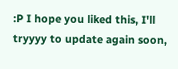:P I hope you liked this, I'll tryyyy to update again soon,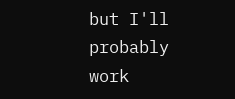but I'll probably work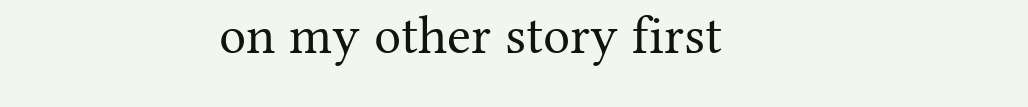on my other story first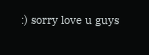:) sorry love u guys